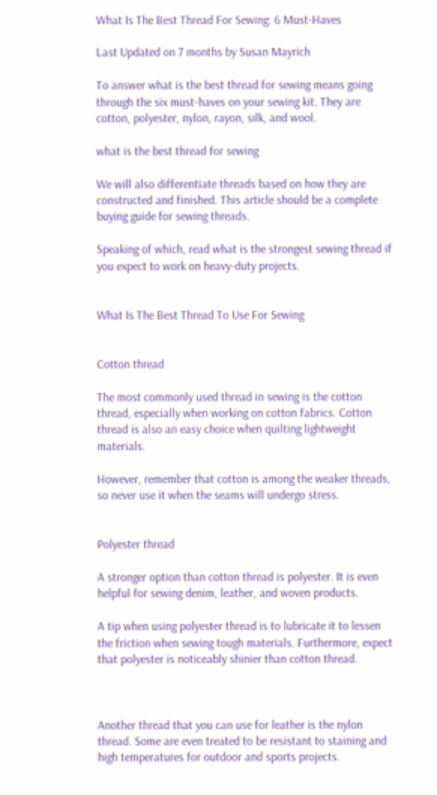What Is The Best Thread For Sewing: 6 Must-Haves

Last Updated on 7 months by Susan Mayrich

To answer what is the best thread for sewing means going through the six must-haves on your sewing kit. They are cotton, polyester, nylon, rayon, silk, and wool.

what is the best thread for sewing

We will also differentiate threads based on how they are constructed and finished. This article should be a complete buying guide for sewing threads.

Speaking of which, read what is the strongest sewing thread if you expect to work on heavy-duty projects.


What Is The Best Thread To Use For Sewing


Cotton thread

The most commonly used thread in sewing is the cotton thread, especially when working on cotton fabrics. Cotton thread is also an easy choice when quilting lightweight materials.

However, remember that cotton is among the weaker threads, so never use it when the seams will undergo stress.


Polyester thread

A stronger option than cotton thread is polyester. It is even helpful for sewing denim, leather, and woven products.

A tip when using polyester thread is to lubricate it to lessen the friction when sewing tough materials. Furthermore, expect that polyester is noticeably shinier than cotton thread.



Another thread that you can use for leather is the nylon thread. Some are even treated to be resistant to staining and high temperatures for outdoor and sports projects.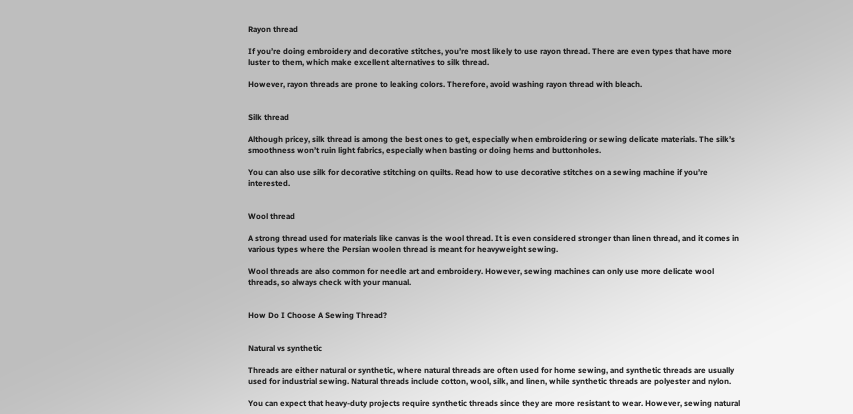Rayon thread

If you’re doing embroidery and decorative stitches, you’re most likely to use rayon thread. There are even types that have more luster to them, which make excellent alternatives to silk thread.

However, rayon threads are prone to leaking colors. Therefore, avoid washing rayon thread with bleach.


Silk thread

Although pricey, silk thread is among the best ones to get, especially when embroidering or sewing delicate materials. The silk’s smoothness won’t ruin light fabrics, especially when basting or doing hems and buttonholes.

You can also use silk for decorative stitching on quilts. Read how to use decorative stitches on a sewing machine if you’re interested.


Wool thread

A strong thread used for materials like canvas is the wool thread. It is even considered stronger than linen thread, and it comes in various types where the Persian woolen thread is meant for heavyweight sewing.

Wool threads are also common for needle art and embroidery. However, sewing machines can only use more delicate wool threads, so always check with your manual.


How Do I Choose A Sewing Thread?


Natural vs synthetic

Threads are either natural or synthetic, where natural threads are often used for home sewing, and synthetic threads are usually used for industrial sewing. Natural threads include cotton, wool, silk, and linen, while synthetic threads are polyester and nylon.

You can expect that heavy-duty projects require synthetic threads since they are more resistant to wear. However, sewing natural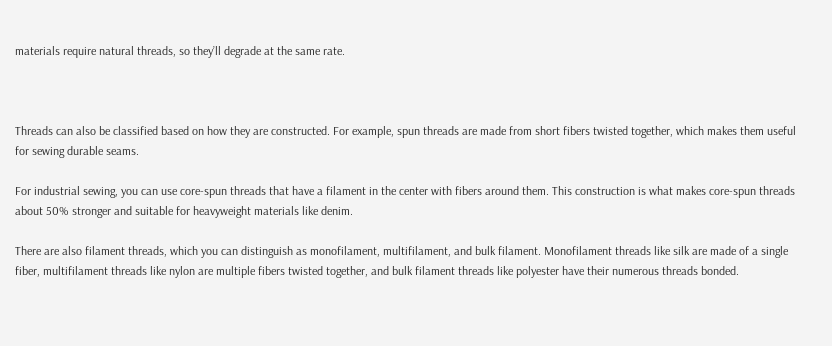materials require natural threads, so they’ll degrade at the same rate.



Threads can also be classified based on how they are constructed. For example, spun threads are made from short fibers twisted together, which makes them useful for sewing durable seams.

For industrial sewing, you can use core-spun threads that have a filament in the center with fibers around them. This construction is what makes core-spun threads about 50% stronger and suitable for heavyweight materials like denim.

There are also filament threads, which you can distinguish as monofilament, multifilament, and bulk filament. Monofilament threads like silk are made of a single fiber, multifilament threads like nylon are multiple fibers twisted together, and bulk filament threads like polyester have their numerous threads bonded.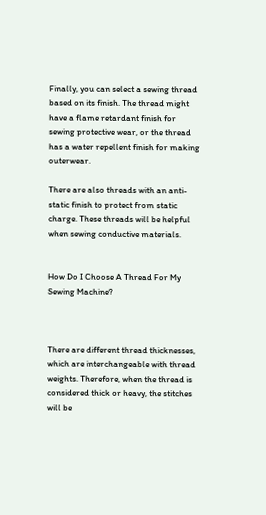Finally, you can select a sewing thread based on its finish. The thread might have a flame retardant finish for sewing protective wear, or the thread has a water repellent finish for making outerwear.

There are also threads with an anti-static finish to protect from static charge. These threads will be helpful when sewing conductive materials.


How Do I Choose A Thread For My Sewing Machine?



There are different thread thicknesses, which are interchangeable with thread weights. Therefore, when the thread is considered thick or heavy, the stitches will be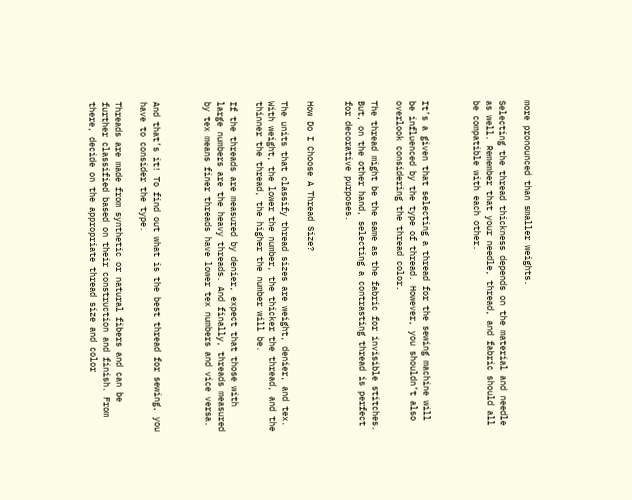more pronounced than smaller weights.

Selecting the thread thickness depends on the material and needle as well. Remember that your needle, thread, and fabric should all be compatible with each other.



It’s a given that selecting a thread for the sewing machine will be influenced by the type of thread. However, you shouldn’t also overlook considering the thread color.

The thread might be the same as the fabric for invisible stitches. But, on the other hand, selecting a contrasting thread is perfect for decorative purposes.


How Do I Choose A Thread Size?

The units that classify thread sizes are weight, denier, and tex. With weight, the lower the number, the thicker the thread, and the thinner the thread, the higher the number will be.

If the threads are measured by denier, expect that those with large numbers are the heavy threads. And finally, threads measured by tex means finer threads have lower tex numbers and vice versa.



And that’s it! To find out what is the best thread for sewing, you have to consider the type.

Threads are made from synthetic or natural fibers and can be further classified based on their construction and finish. From there, decide on the appropriate thread size and color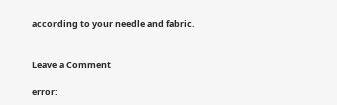according to your needle and fabric.


Leave a Comment

error: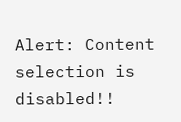Alert: Content selection is disabled!!